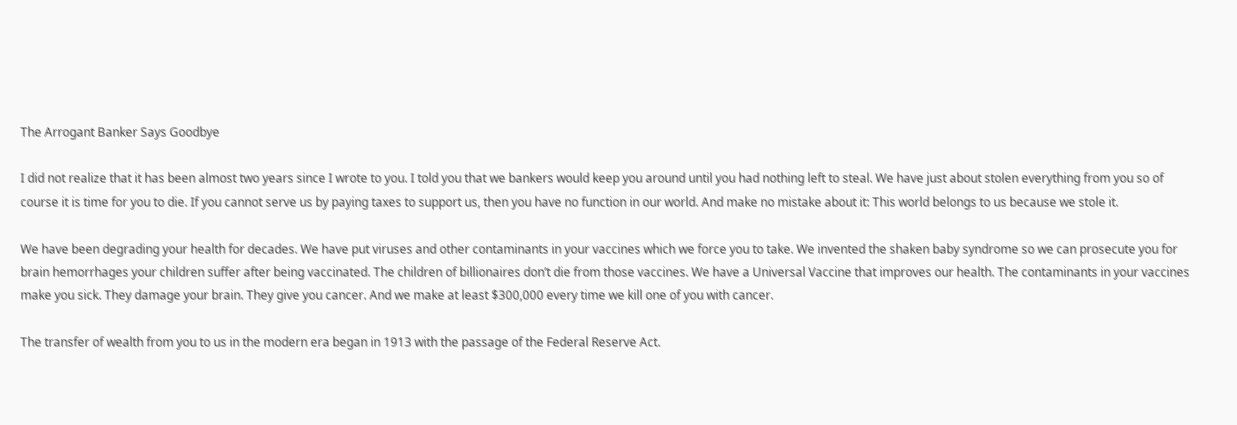The Arrogant Banker Says Goodbye

I did not realize that it has been almost two years since I wrote to you. I told you that we bankers would keep you around until you had nothing left to steal. We have just about stolen everything from you so of course it is time for you to die. If you cannot serve us by paying taxes to support us, then you have no function in our world. And make no mistake about it: This world belongs to us because we stole it.

We have been degrading your health for decades. We have put viruses and other contaminants in your vaccines which we force you to take. We invented the shaken baby syndrome so we can prosecute you for brain hemorrhages your children suffer after being vaccinated. The children of billionaires don’t die from those vaccines. We have a Universal Vaccine that improves our health. The contaminants in your vaccines make you sick. They damage your brain. They give you cancer. And we make at least $300,000 every time we kill one of you with cancer.

The transfer of wealth from you to us in the modern era began in 1913 with the passage of the Federal Reserve Act.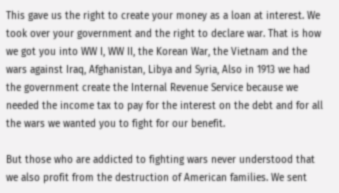This gave us the right to create your money as a loan at interest. We took over your government and the right to declare war. That is how we got you into WW I, WW II, the Korean War, the Vietnam and the wars against Iraq, Afghanistan, Libya and Syria, Also in 1913 we had the government create the Internal Revenue Service because we needed the income tax to pay for the interest on the debt and for all the wars we wanted you to fight for our benefit.

But those who are addicted to fighting wars never understood that we also profit from the destruction of American families. We sent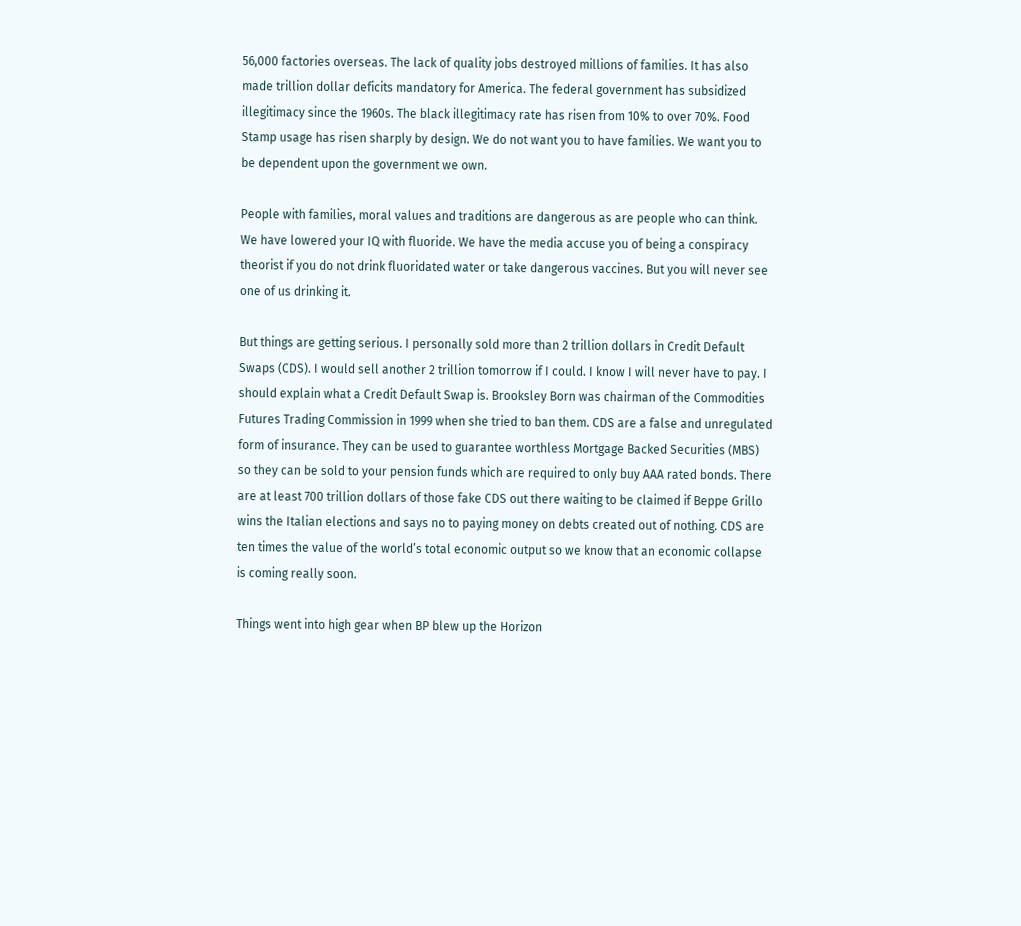56,000 factories overseas. The lack of quality jobs destroyed millions of families. It has also made trillion dollar deficits mandatory for America. The federal government has subsidized illegitimacy since the 1960s. The black illegitimacy rate has risen from 10% to over 70%. Food Stamp usage has risen sharply by design. We do not want you to have families. We want you to be dependent upon the government we own.

People with families, moral values and traditions are dangerous as are people who can think. We have lowered your IQ with fluoride. We have the media accuse you of being a conspiracy theorist if you do not drink fluoridated water or take dangerous vaccines. But you will never see one of us drinking it.

But things are getting serious. I personally sold more than 2 trillion dollars in Credit Default Swaps (CDS). I would sell another 2 trillion tomorrow if I could. I know I will never have to pay. I should explain what a Credit Default Swap is. Brooksley Born was chairman of the Commodities Futures Trading Commission in 1999 when she tried to ban them. CDS are a false and unregulated form of insurance. They can be used to guarantee worthless Mortgage Backed Securities (MBS) so they can be sold to your pension funds which are required to only buy AAA rated bonds. There are at least 700 trillion dollars of those fake CDS out there waiting to be claimed if Beppe Grillo wins the Italian elections and says no to paying money on debts created out of nothing. CDS are ten times the value of the world’s total economic output so we know that an economic collapse is coming really soon.

Things went into high gear when BP blew up the Horizon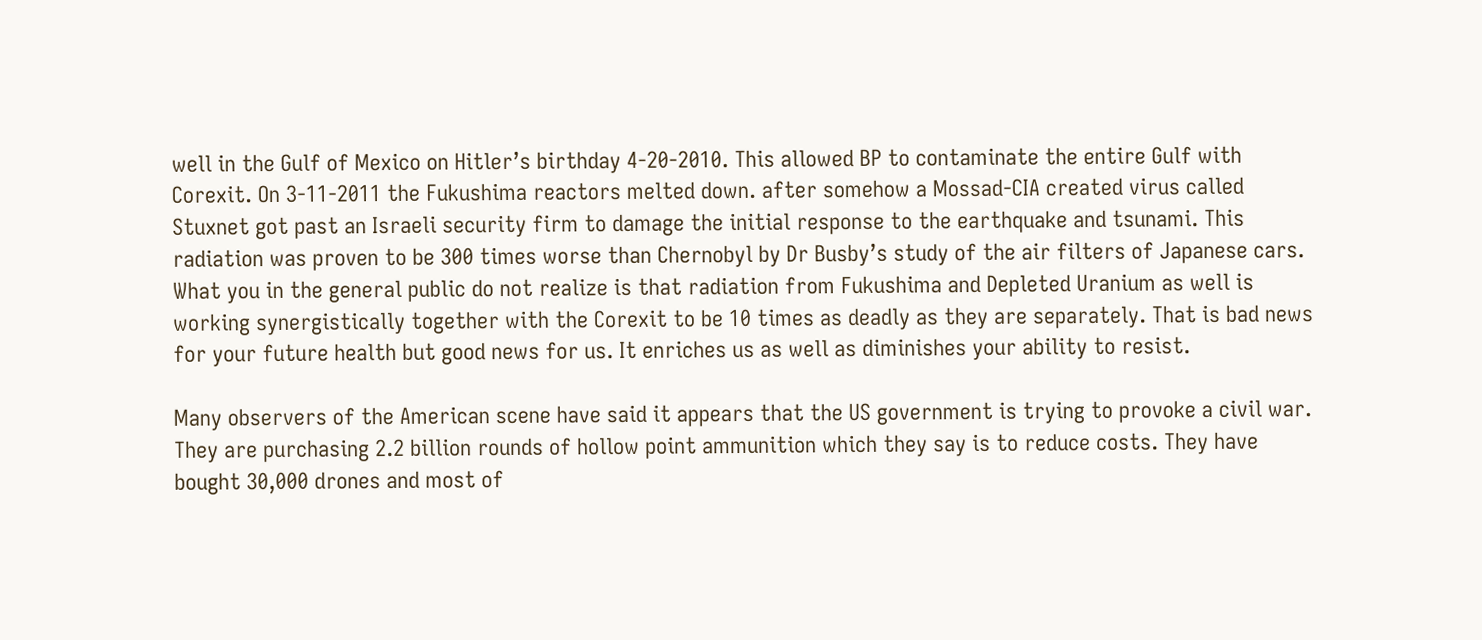well in the Gulf of Mexico on Hitler’s birthday 4-20-2010. This allowed BP to contaminate the entire Gulf with Corexit. On 3-11-2011 the Fukushima reactors melted down. after somehow a Mossad-CIA created virus called Stuxnet got past an Israeli security firm to damage the initial response to the earthquake and tsunami. This radiation was proven to be 300 times worse than Chernobyl by Dr Busby’s study of the air filters of Japanese cars. What you in the general public do not realize is that radiation from Fukushima and Depleted Uranium as well is working synergistically together with the Corexit to be 10 times as deadly as they are separately. That is bad news for your future health but good news for us. It enriches us as well as diminishes your ability to resist.

Many observers of the American scene have said it appears that the US government is trying to provoke a civil war. They are purchasing 2.2 billion rounds of hollow point ammunition which they say is to reduce costs. They have bought 30,000 drones and most of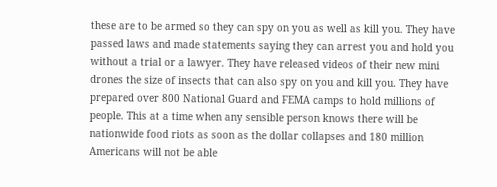these are to be armed so they can spy on you as well as kill you. They have passed laws and made statements saying they can arrest you and hold you without a trial or a lawyer. They have released videos of their new mini drones the size of insects that can also spy on you and kill you. They have prepared over 800 National Guard and FEMA camps to hold millions of people. This at a time when any sensible person knows there will be nationwide food riots as soon as the dollar collapses and 180 million Americans will not be able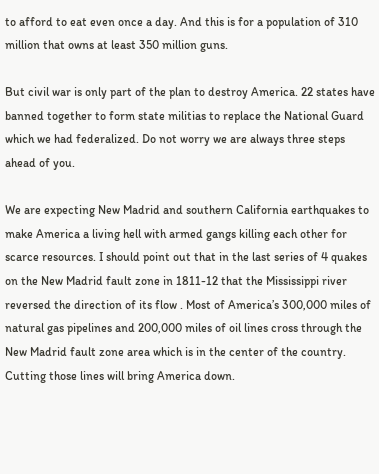to afford to eat even once a day. And this is for a population of 310 million that owns at least 350 million guns.

But civil war is only part of the plan to destroy America. 22 states have banned together to form state militias to replace the National Guard which we had federalized. Do not worry we are always three steps ahead of you.

We are expecting New Madrid and southern California earthquakes to make America a living hell with armed gangs killing each other for scarce resources. I should point out that in the last series of 4 quakes on the New Madrid fault zone in 1811-12 that the Mississippi river reversed the direction of its flow . Most of America’s 300,000 miles of natural gas pipelines and 200,000 miles of oil lines cross through the New Madrid fault zone area which is in the center of the country. Cutting those lines will bring America down.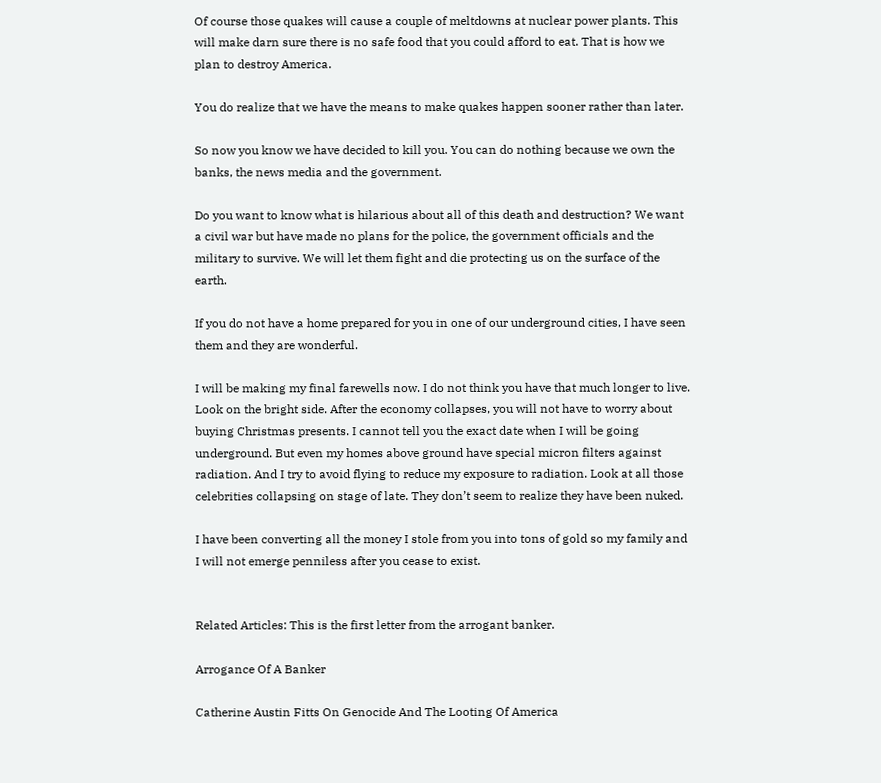Of course those quakes will cause a couple of meltdowns at nuclear power plants. This will make darn sure there is no safe food that you could afford to eat. That is how we plan to destroy America.

You do realize that we have the means to make quakes happen sooner rather than later.

So now you know we have decided to kill you. You can do nothing because we own the banks, the news media and the government.

Do you want to know what is hilarious about all of this death and destruction? We want a civil war but have made no plans for the police, the government officials and the military to survive. We will let them fight and die protecting us on the surface of the earth.

If you do not have a home prepared for you in one of our underground cities, I have seen them and they are wonderful.

I will be making my final farewells now. I do not think you have that much longer to live. Look on the bright side. After the economy collapses, you will not have to worry about buying Christmas presents. I cannot tell you the exact date when I will be going underground. But even my homes above ground have special micron filters against radiation. And I try to avoid flying to reduce my exposure to radiation. Look at all those celebrities collapsing on stage of late. They don’t seem to realize they have been nuked.

I have been converting all the money I stole from you into tons of gold so my family and I will not emerge penniless after you cease to exist.


Related Articles: This is the first letter from the arrogant banker.

Arrogance Of A Banker

Catherine Austin Fitts On Genocide And The Looting Of America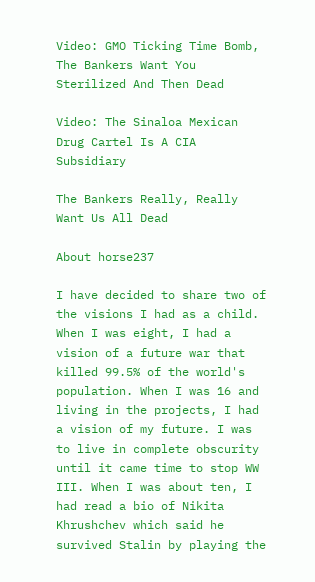Video: GMO Ticking Time Bomb, The Bankers Want You Sterilized And Then Dead

Video: The Sinaloa Mexican Drug Cartel Is A CIA Subsidiary

The Bankers Really, Really Want Us All Dead

About horse237

I have decided to share two of the visions I had as a child. When I was eight, I had a vision of a future war that killed 99.5% of the world's population. When I was 16 and living in the projects, I had a vision of my future. I was to live in complete obscurity until it came time to stop WW III. When I was about ten, I had read a bio of Nikita Khrushchev which said he survived Stalin by playing the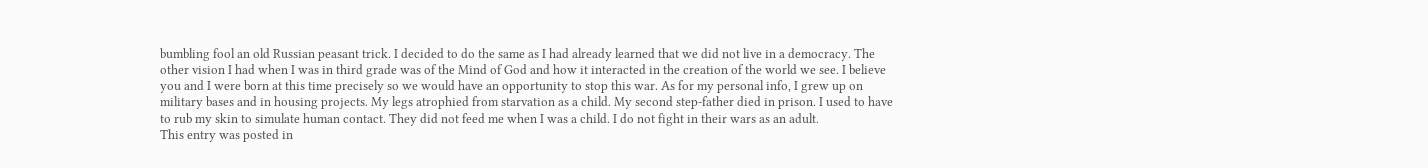bumbling fool an old Russian peasant trick. I decided to do the same as I had already learned that we did not live in a democracy. The other vision I had when I was in third grade was of the Mind of God and how it interacted in the creation of the world we see. I believe you and I were born at this time precisely so we would have an opportunity to stop this war. As for my personal info, I grew up on military bases and in housing projects. My legs atrophied from starvation as a child. My second step-father died in prison. I used to have to rub my skin to simulate human contact. They did not feed me when I was a child. I do not fight in their wars as an adult.
This entry was posted in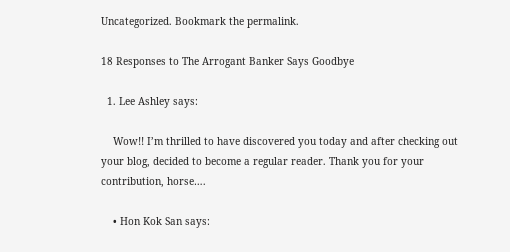Uncategorized. Bookmark the permalink.

18 Responses to The Arrogant Banker Says Goodbye

  1. Lee Ashley says:

    Wow!! I’m thrilled to have discovered you today and after checking out your blog, decided to become a regular reader. Thank you for your contribution, horse….

    • Hon Kok San says: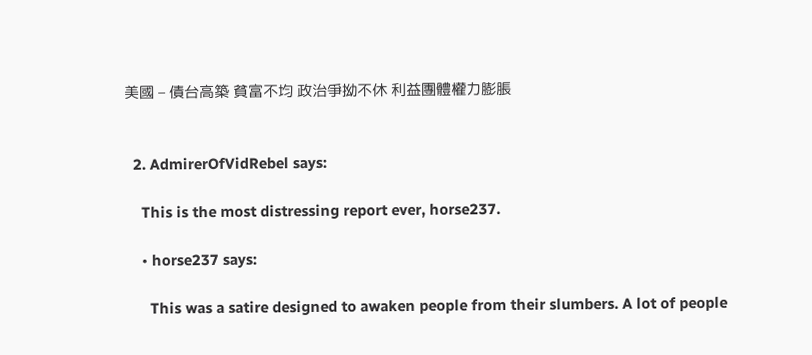美國 – 債台高築 貧富不均 政治爭拗不休 利益團體權力膨脹


  2. AdmirerOfVidRebel says:

    This is the most distressing report ever, horse237.

    • horse237 says:

      This was a satire designed to awaken people from their slumbers. A lot of people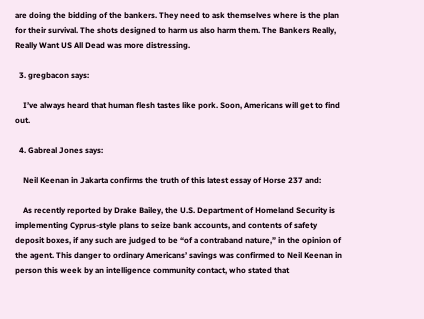are doing the bidding of the bankers. They need to ask themselves where is the plan for their survival. The shots designed to harm us also harm them. The Bankers Really, Really Want US All Dead was more distressing.

  3. gregbacon says:

    I’ve always heard that human flesh tastes like pork. Soon, Americans will get to find out.

  4. Gabreal Jones says:

    Neil Keenan in Jakarta confirms the truth of this latest essay of Horse 237 and:

    As recently reported by Drake Bailey, the U.S. Department of Homeland Security is implementing Cyprus-style plans to seize bank accounts, and contents of safety deposit boxes, if any such are judged to be “of a contraband nature,” in the opinion of the agent. This danger to ordinary Americans’ savings was confirmed to Neil Keenan in person this week by an intelligence community contact, who stated that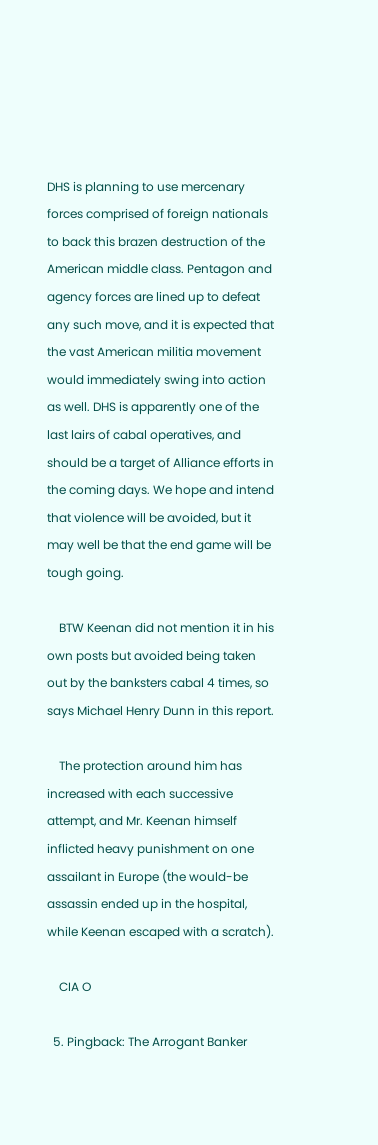DHS is planning to use mercenary forces comprised of foreign nationals to back this brazen destruction of the American middle class. Pentagon and agency forces are lined up to defeat any such move, and it is expected that the vast American militia movement would immediately swing into action as well. DHS is apparently one of the last lairs of cabal operatives, and should be a target of Alliance efforts in the coming days. We hope and intend that violence will be avoided, but it may well be that the end game will be tough going.

    BTW Keenan did not mention it in his own posts but avoided being taken out by the banksters cabal 4 times, so says Michael Henry Dunn in this report.

    The protection around him has increased with each successive attempt, and Mr. Keenan himself inflicted heavy punishment on one assailant in Europe (the would-be assassin ended up in the hospital, while Keenan escaped with a scratch).

    CIA O

  5. Pingback: The Arrogant Banker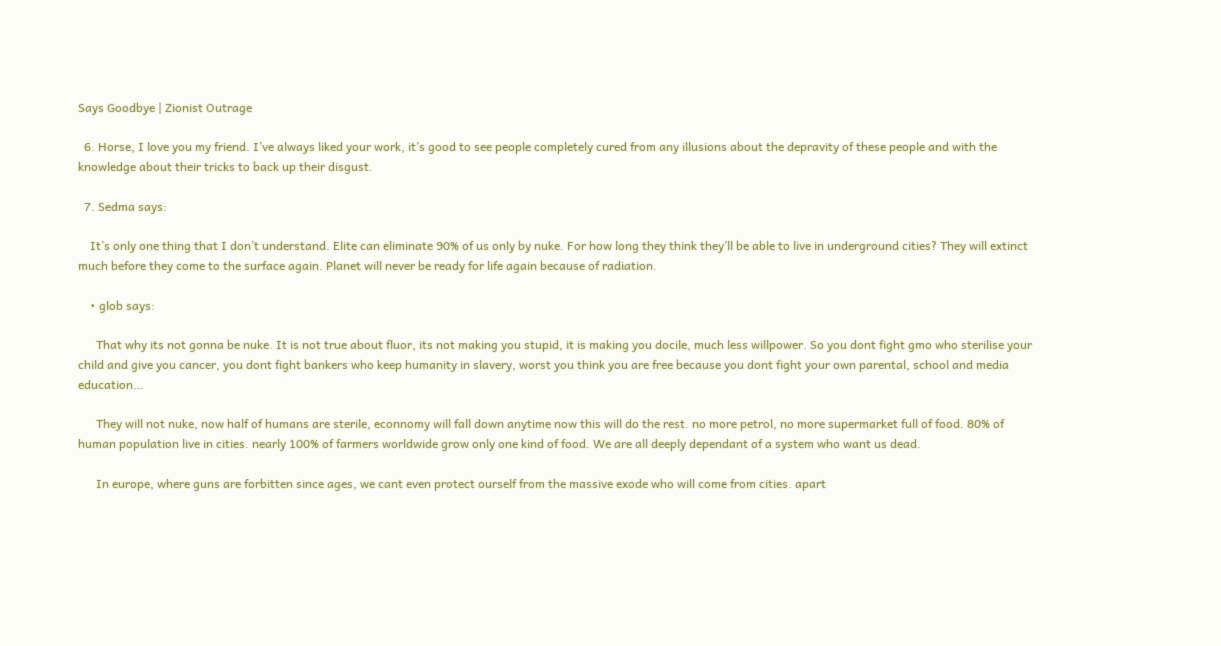Says Goodbye | Zionist Outrage

  6. Horse, I love you my friend. I’ve always liked your work, it’s good to see people completely cured from any illusions about the depravity of these people and with the knowledge about their tricks to back up their disgust.

  7. Sedma says:

    It’s only one thing that I don’t understand. Elite can eliminate 90% of us only by nuke. For how long they think they’ll be able to live in underground cities? They will extinct much before they come to the surface again. Planet will never be ready for life again because of radiation.

    • glob says:

      That why its not gonna be nuke. It is not true about fluor, its not making you stupid, it is making you docile, much less willpower. So you dont fight gmo who sterilise your child and give you cancer, you dont fight bankers who keep humanity in slavery, worst you think you are free because you dont fight your own parental, school and media education…

      They will not nuke, now half of humans are sterile, econnomy will fall down anytime now this will do the rest. no more petrol, no more supermarket full of food. 80% of human population live in cities. nearly 100% of farmers worldwide grow only one kind of food. We are all deeply dependant of a system who want us dead.

      In europe, where guns are forbitten since ages, we cant even protect ourself from the massive exode who will come from cities. apart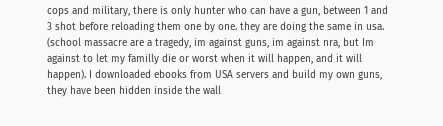cops and military, there is only hunter who can have a gun, between 1 and 3 shot before reloading them one by one. they are doing the same in usa. (school massacre are a tragedy, im against guns, im against nra, but Im against to let my familly die or worst when it will happen, and it will happen). I downloaded ebooks from USA servers and build my own guns, they have been hidden inside the wall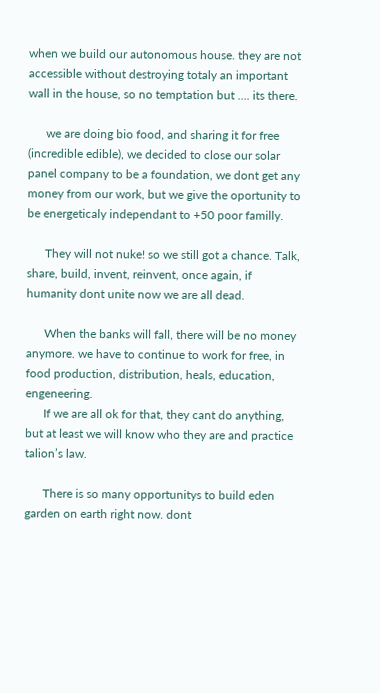when we build our autonomous house. they are not accessible without destroying totaly an important wall in the house, so no temptation but …. its there.

      we are doing bio food, and sharing it for free (incredible edible), we decided to close our solar panel company to be a foundation, we dont get any money from our work, but we give the oportunity to be energeticaly independant to +50 poor familly.

      They will not nuke! so we still got a chance. Talk, share, build, invent, reinvent, once again, if humanity dont unite now we are all dead.

      When the banks will fall, there will be no money anymore. we have to continue to work for free, in food production, distribution, heals, education, engeneering.
      If we are all ok for that, they cant do anything, but at least we will know who they are and practice talion’s law.

      There is so many opportunitys to build eden garden on earth right now. dont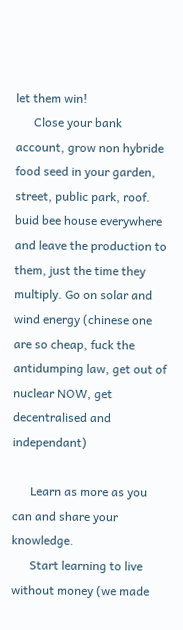let them win!
      Close your bank account, grow non hybride food seed in your garden, street, public park, roof. buid bee house everywhere and leave the production to them, just the time they multiply. Go on solar and wind energy (chinese one are so cheap, fuck the antidumping law, get out of nuclear NOW, get decentralised and independant)

      Learn as more as you can and share your knowledge.
      Start learning to live without money (we made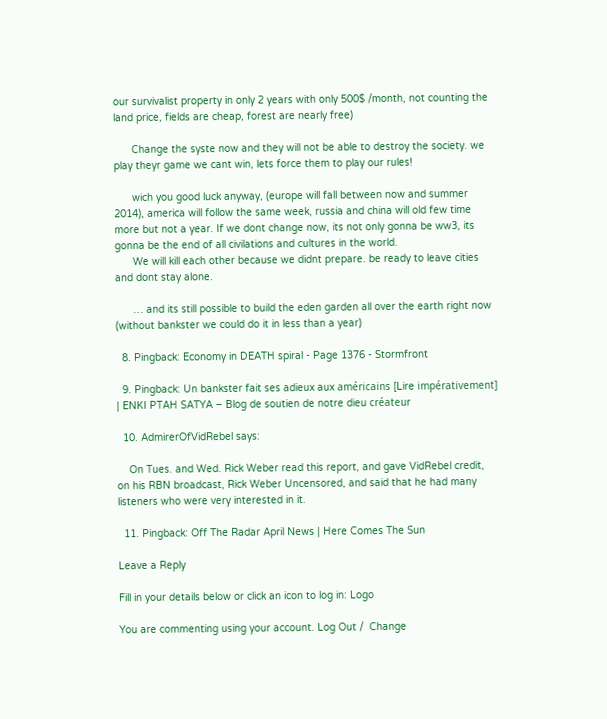our survivalist property in only 2 years with only 500$ /month, not counting the land price, fields are cheap, forest are nearly free)

      Change the syste now and they will not be able to destroy the society. we play theyr game we cant win, lets force them to play our rules!

      wich you good luck anyway, (europe will fall between now and summer 2014), america will follow the same week, russia and china will old few time more but not a year. If we dont change now, its not only gonna be ww3, its gonna be the end of all civilations and cultures in the world.
      We will kill each other because we didnt prepare. be ready to leave cities and dont stay alone.

      … and its still possible to build the eden garden all over the earth right now (without bankster we could do it in less than a year)

  8. Pingback: Economy in DEATH spiral - Page 1376 - Stormfront

  9. Pingback: Un bankster fait ses adieux aux américains [Lire impérativement] | ENKI PTAH SATYA – Blog de soutien de notre dieu créateur

  10. AdmirerOfVidRebel says:

    On Tues. and Wed. Rick Weber read this report, and gave VidRebel credit, on his RBN broadcast, Rick Weber Uncensored, and said that he had many listeners who were very interested in it.

  11. Pingback: Off The Radar April News | Here Comes The Sun

Leave a Reply

Fill in your details below or click an icon to log in: Logo

You are commenting using your account. Log Out /  Change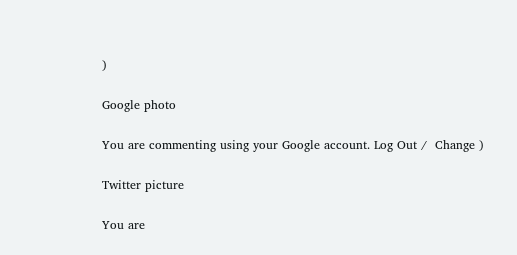)

Google photo

You are commenting using your Google account. Log Out /  Change )

Twitter picture

You are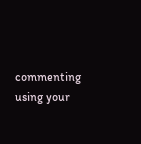commenting using your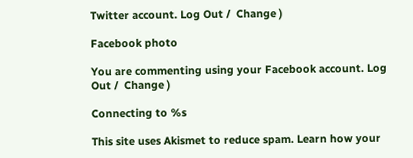Twitter account. Log Out /  Change )

Facebook photo

You are commenting using your Facebook account. Log Out /  Change )

Connecting to %s

This site uses Akismet to reduce spam. Learn how your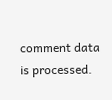comment data is processed.